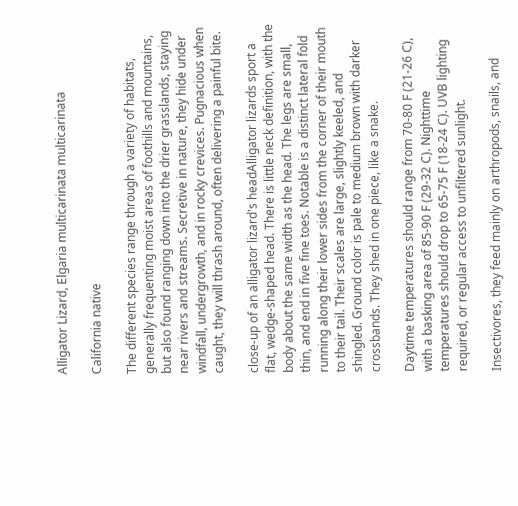Alligator Lizard, Elgaria multicarinata multicarinata

California native

The different species range through a variety of habitats, generally frequenting moist areas of foothills and mountains, but also found ranging down into the drier grasslands, staying near rivers and streams. Secretive in nature, they hide under windfall, undergrowth, and in rocky crevices. Pugnacious when caught, they will thrash around, often delivering a painful bite.

close-up of an alligator lizard's headAlligator lizards sport a flat, wedge-shaped head. There is little neck definition, with the body about the same width as the head. The legs are small, thin, and end in five fine toes. Notable is a distinct lateral fold running along their lower sides from the corner of their mouth to their tail. Their scales are large, slightly keeled, and shingled. Ground color is pale to medium brown with darker crossbands. They shed in one piece, like a snake.

Daytime temperatures should range from 70-80 F (21-26 C), with a basking area of 85-90 F (29-32 C). Nighttime temperatures should drop to 65-75 F (18-24 C). UVB lighting required, or regular access to unfiltered sunlight.

Insectivores, they feed mainly on arthropods, snails, and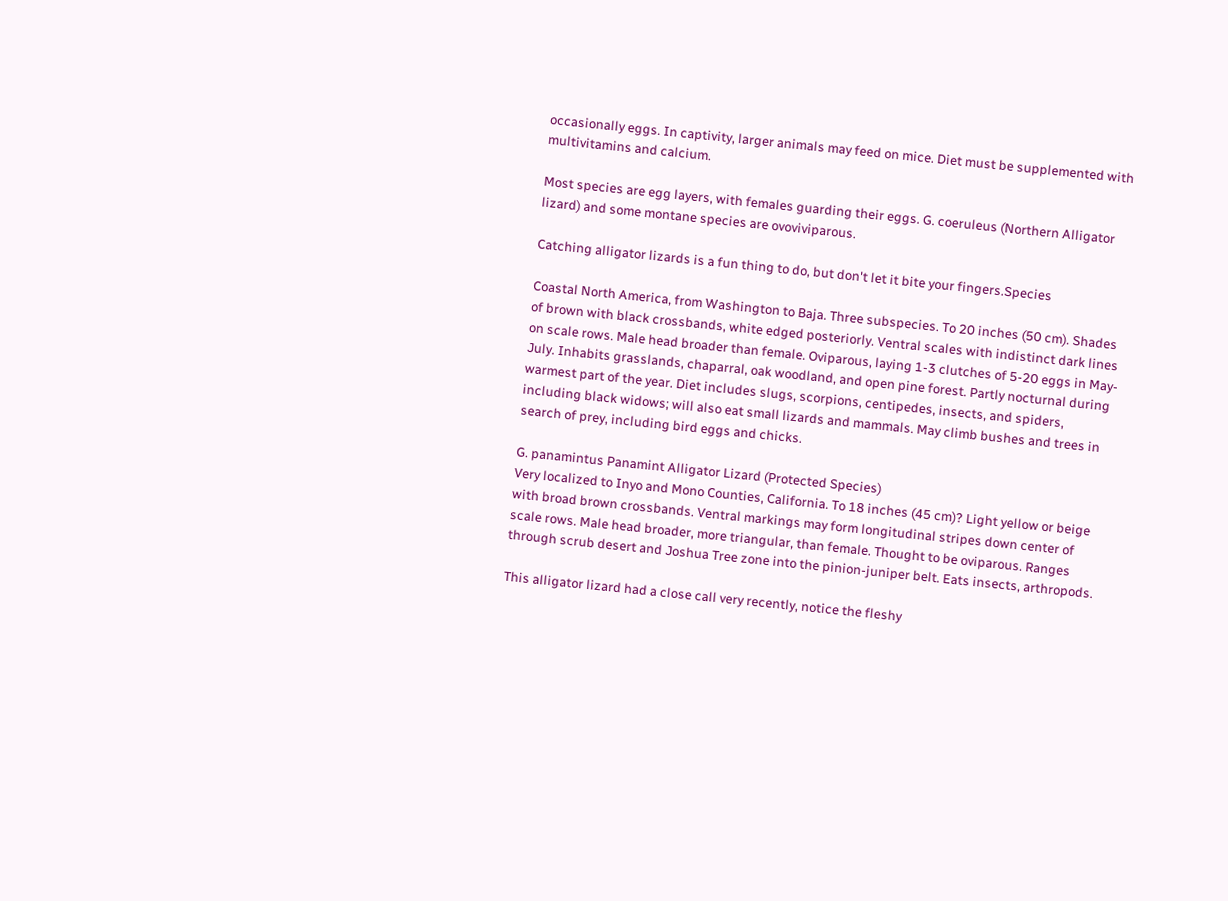occasionally eggs. In captivity, larger animals may feed on mice. Diet must be supplemented with multivitamins and calcium.

Most species are egg layers, with females guarding their eggs. G. coeruleus (Northern Alligator lizard) and some montane species are ovoviviparous.

Catching alligator lizards is a fun thing to do, but don't let it bite your fingers.Species

Coastal North America, from Washington to Baja. Three subspecies. To 20 inches (50 cm). Shades of brown with black crossbands, white edged posteriorly. Ventral scales with indistinct dark lines on scale rows. Male head broader than female. Oviparous, laying 1-3 clutches of 5-20 eggs in May-July. Inhabits grasslands, chaparral, oak woodland, and open pine forest. Partly nocturnal during warmest part of the year. Diet includes slugs, scorpions, centipedes, insects, and spiders, including black widows; will also eat small lizards and mammals. May climb bushes and trees in search of prey, including bird eggs and chicks.

G. panamintus Panamint Alligator Lizard (Protected Species)
Very localized to Inyo and Mono Counties, California. To 18 inches (45 cm)? Light yellow or beige with broad brown crossbands. Ventral markings may form longitudinal stripes down center of scale rows. Male head broader, more triangular, than female. Thought to be oviparous. Ranges through scrub desert and Joshua Tree zone into the pinion-juniper belt. Eats insects, arthropods.

This alligator lizard had a close call very recently, notice the fleshy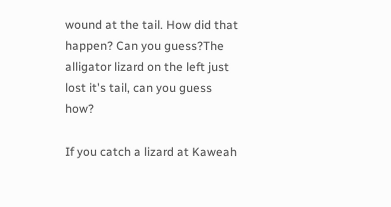wound at the tail. How did that happen? Can you guess?The alligator lizard on the left just lost it's tail, can you guess how?

If you catch a lizard at Kaweah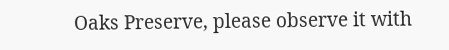Oaks Preserve, please observe it with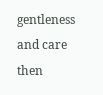gentleness and care then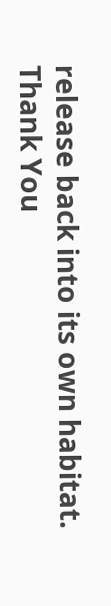release back into its own habitat. Thank You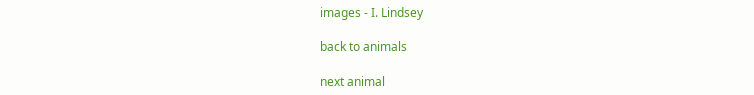images - I. Lindsey

back to animals

next animal